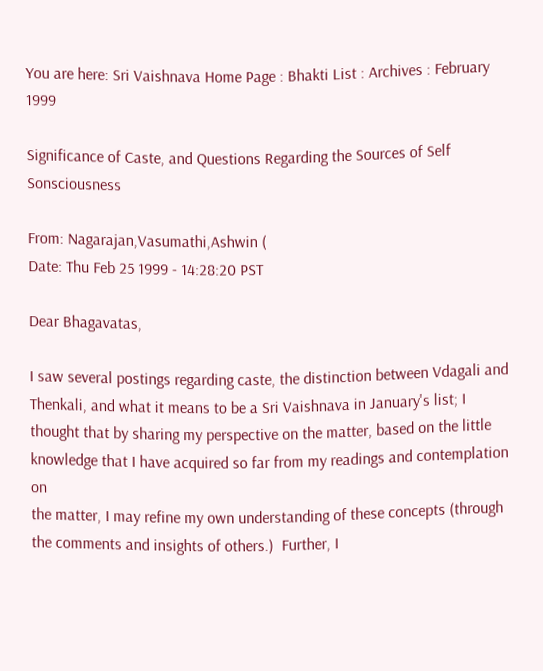You are here: Sri Vaishnava Home Page : Bhakti List : Archives : February 1999

Significance of Caste, and Questions Regarding the Sources of Self Sonsciousness

From: Nagarajan,Vasumathi,Ashwin (
Date: Thu Feb 25 1999 - 14:28:20 PST

Dear Bhagavatas,

I saw several postings regarding caste, the distinction between Vdagali and
Thenkali, and what it means to be a Sri Vaishnava in January's list; I
thought that by sharing my perspective on the matter, based on the little
knowledge that I have acquired so far from my readings and contemplation on
the matter, I may refine my own understanding of these concepts (through
the comments and insights of others.)  Further, I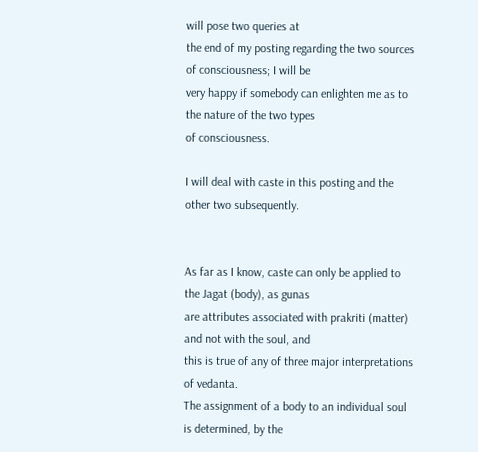will pose two queries at
the end of my posting regarding the two sources of consciousness; I will be
very happy if somebody can enlighten me as to the nature of the two types
of consciousness.

I will deal with caste in this posting and the other two subsequently.


As far as I know, caste can only be applied to the Jagat (body), as gunas
are attributes associated with prakriti (matter) and not with the soul, and
this is true of any of three major interpretations of vedanta.
The assignment of a body to an individual soul is determined, by the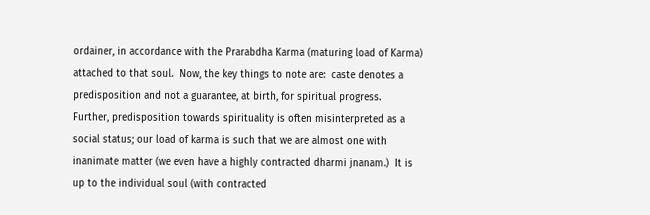ordainer, in accordance with the Prarabdha Karma (maturing load of Karma)
attached to that soul.  Now, the key things to note are:  caste denotes a
predisposition and not a guarantee, at birth, for spiritual progress.
Further, predisposition towards spirituality is often misinterpreted as a
social status; our load of karma is such that we are almost one with
inanimate matter (we even have a highly contracted dharmi jnanam.)  It is
up to the individual soul (with contracted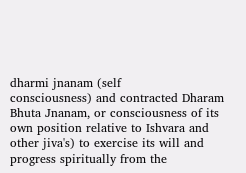dharmi jnanam (self
consciousness) and contracted Dharam Bhuta Jnanam, or consciousness of its
own position relative to Ishvara and other jiva's) to exercise its will and
progress spiritually from the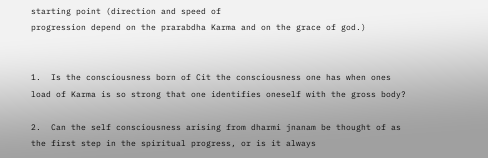starting point (direction and speed of
progression depend on the prarabdha Karma and on the grace of god.)


1.  Is the consciousness born of Cit the consciousness one has when ones
load of Karma is so strong that one identifies oneself with the gross body?

2.  Can the self consciousness arising from dharmi jnanam be thought of as
the first step in the spiritual progress, or is it always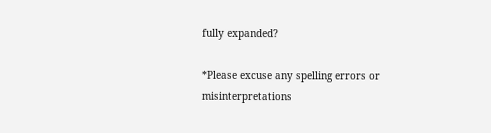fully expanded?

*Please excuse any spelling errors or misinterpretations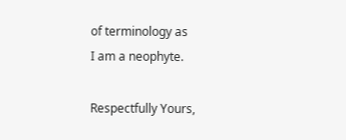of terminology as
I am a neophyte.

Respectfully Yours,